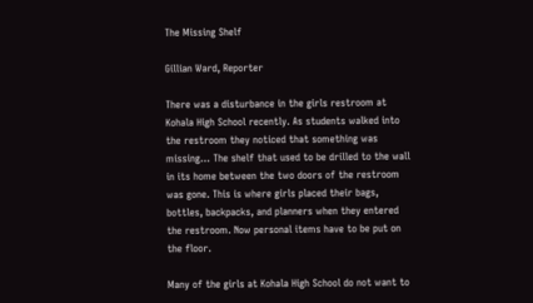The Missing Shelf

Gillian Ward, Reporter

There was a disturbance in the girls restroom at Kohala High School recently. As students walked into the restroom they noticed that something was missing… The shelf that used to be drilled to the wall in its home between the two doors of the restroom was gone. This is where girls placed their bags, bottles, backpacks, and planners when they entered the restroom. Now personal items have to be put on the floor.

Many of the girls at Kohala High School do not want to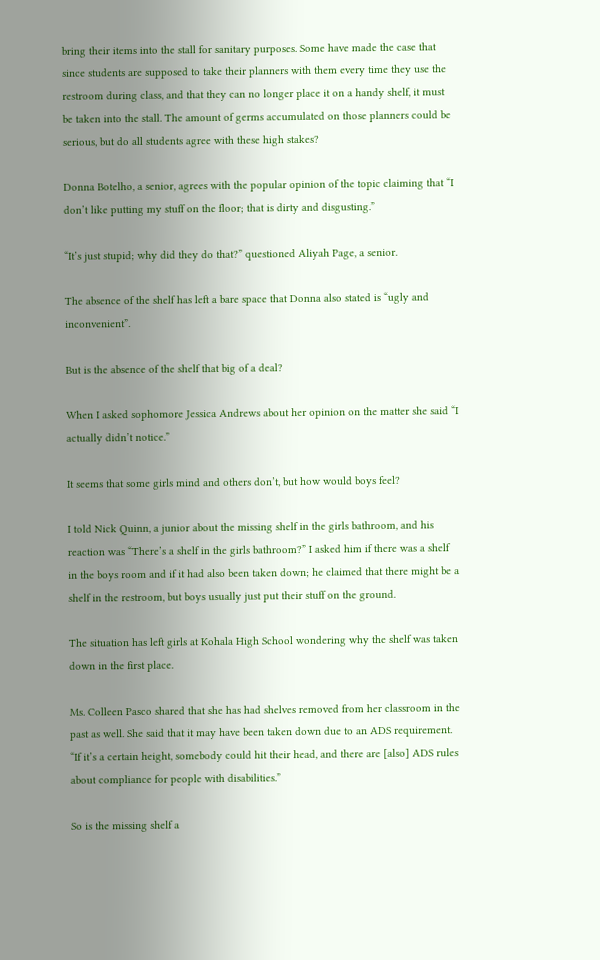bring their items into the stall for sanitary purposes. Some have made the case that since students are supposed to take their planners with them every time they use the restroom during class, and that they can no longer place it on a handy shelf, it must be taken into the stall. The amount of germs accumulated on those planners could be serious, but do all students agree with these high stakes?

Donna Botelho, a senior, agrees with the popular opinion of the topic claiming that “I don’t like putting my stuff on the floor; that is dirty and disgusting.”

“It’s just stupid; why did they do that?” questioned Aliyah Page, a senior.

The absence of the shelf has left a bare space that Donna also stated is “ugly and inconvenient”.

But is the absence of the shelf that big of a deal?

When I asked sophomore Jessica Andrews about her opinion on the matter she said “I actually didn’t notice.”

It seems that some girls mind and others don’t, but how would boys feel?

I told Nick Quinn, a junior about the missing shelf in the girls bathroom, and his reaction was “There’s a shelf in the girls bathroom?” I asked him if there was a shelf in the boys room and if it had also been taken down; he claimed that there might be a shelf in the restroom, but boys usually just put their stuff on the ground.

The situation has left girls at Kohala High School wondering why the shelf was taken down in the first place.

Ms. Colleen Pasco shared that she has had shelves removed from her classroom in the past as well. She said that it may have been taken down due to an ADS requirement. “If it’s a certain height, somebody could hit their head, and there are [also] ADS rules about compliance for people with disabilities.”

So is the missing shelf a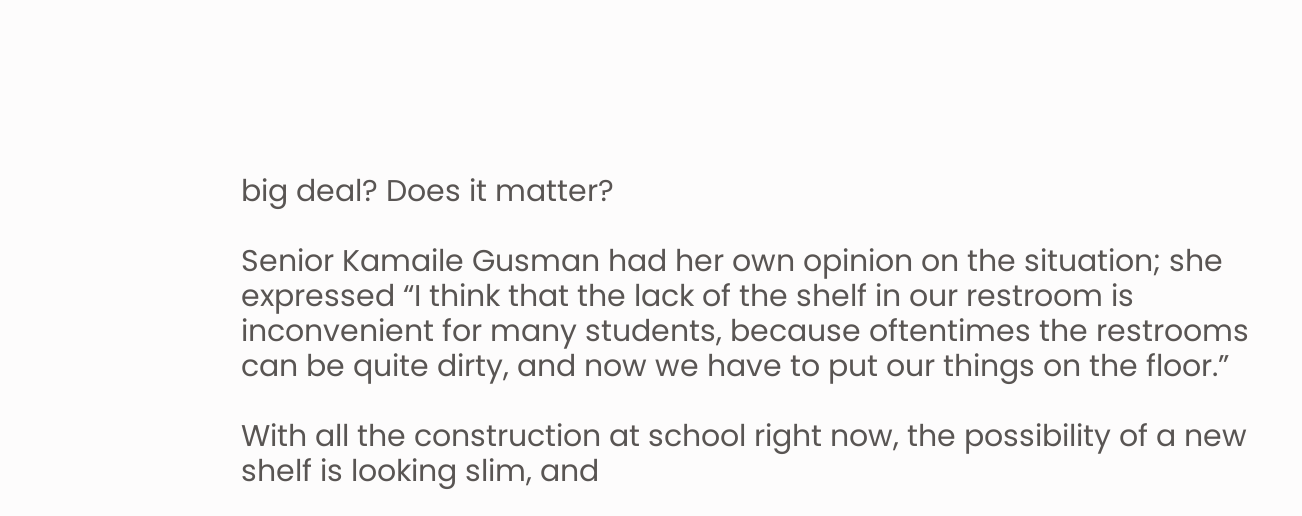big deal? Does it matter?

Senior Kamaile Gusman had her own opinion on the situation; she expressed “I think that the lack of the shelf in our restroom is inconvenient for many students, because oftentimes the restrooms can be quite dirty, and now we have to put our things on the floor.”

With all the construction at school right now, the possibility of a new shelf is looking slim, and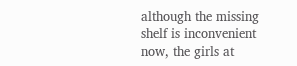although the missing shelf is inconvenient now, the girls at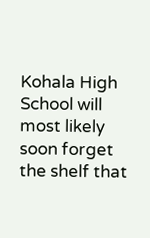Kohala High School will most likely soon forget the shelf that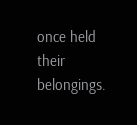once held their belongings.